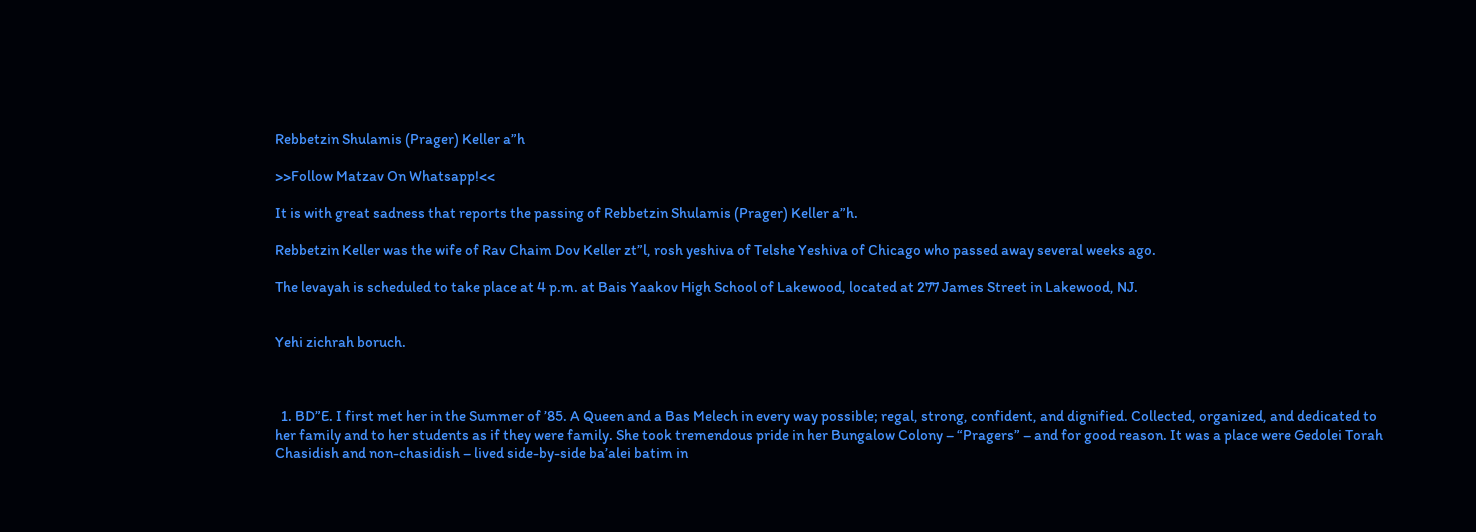Rebbetzin Shulamis (Prager) Keller a”h

>>Follow Matzav On Whatsapp!<<

It is with great sadness that reports the passing of Rebbetzin Shulamis (Prager) Keller a”h.

Rebbetzin Keller was the wife of Rav Chaim Dov Keller zt”l, rosh yeshiva of Telshe Yeshiva of Chicago who passed away several weeks ago.

The levayah is scheduled to take place at 4 p.m. at Bais Yaakov High School of Lakewood, located at 277 James Street in Lakewood, NJ.


Yehi zichrah boruch.



  1. BD”E. I first met her in the Summer of ’85. A Queen and a Bas Melech in every way possible; regal, strong, confident, and dignified. Collected, organized, and dedicated to her family and to her students as if they were family. She took tremendous pride in her Bungalow Colony – “Pragers” – and for good reason. It was a place were Gedolei Torah Chasidish and non-chasidish – lived side-by-side ba’alei batim in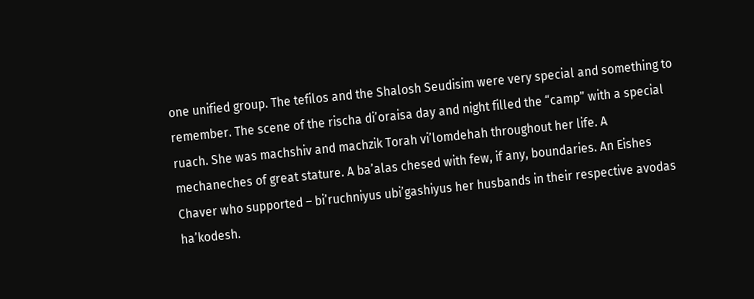one unified group. The tefilos and the Shalosh Seudisim were very special and something to remember. The scene of the rischa di’oraisa day and night filled the “camp” with a special ruach. She was machshiv and machzik Torah vi’lomdehah throughout her life. A mechaneches of great stature. A ba’alas chesed with few, if any, boundaries. An Eishes Chaver who supported – bi’ruchniyus ubi’gashiyus her husbands in their respective avodas ha’kodesh.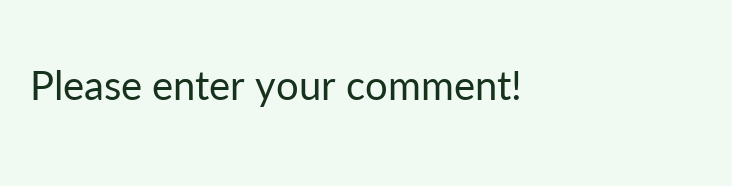Please enter your comment!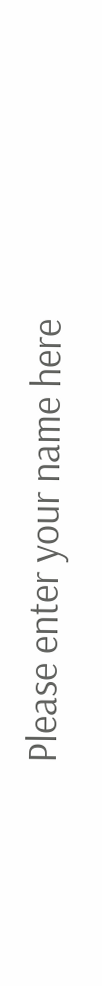Please enter your name here